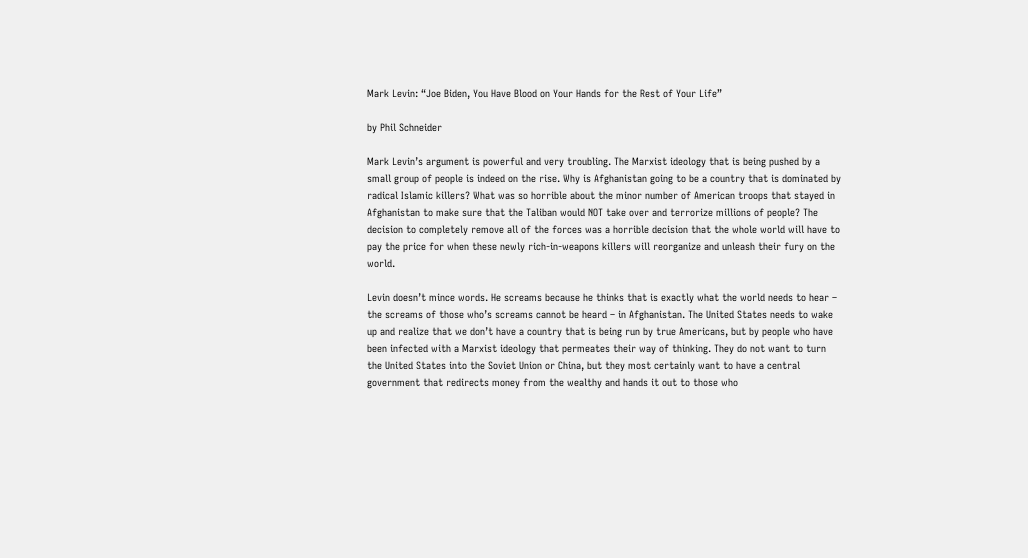Mark Levin: “Joe Biden, You Have Blood on Your Hands for the Rest of Your Life”

by Phil Schneider

Mark Levin’s argument is powerful and very troubling. The Marxist ideology that is being pushed by a small group of people is indeed on the rise. Why is Afghanistan going to be a country that is dominated by radical Islamic killers? What was so horrible about the minor number of American troops that stayed in Afghanistan to make sure that the Taliban would NOT take over and terrorize millions of people? The decision to completely remove all of the forces was a horrible decision that the whole world will have to pay the price for when these newly rich-in-weapons killers will reorganize and unleash their fury on the world.

Levin doesn’t mince words. He screams because he thinks that is exactly what the world needs to hear – the screams of those who’s screams cannot be heard – in Afghanistan. The United States needs to wake up and realize that we don’t have a country that is being run by true Americans, but by people who have been infected with a Marxist ideology that permeates their way of thinking. They do not want to turn the United States into the Soviet Union or China, but they most certainly want to have a central government that redirects money from the wealthy and hands it out to those who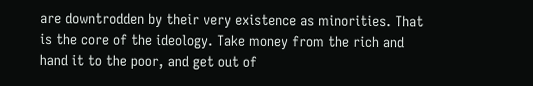are downtrodden by their very existence as minorities. That is the core of the ideology. Take money from the rich and hand it to the poor, and get out of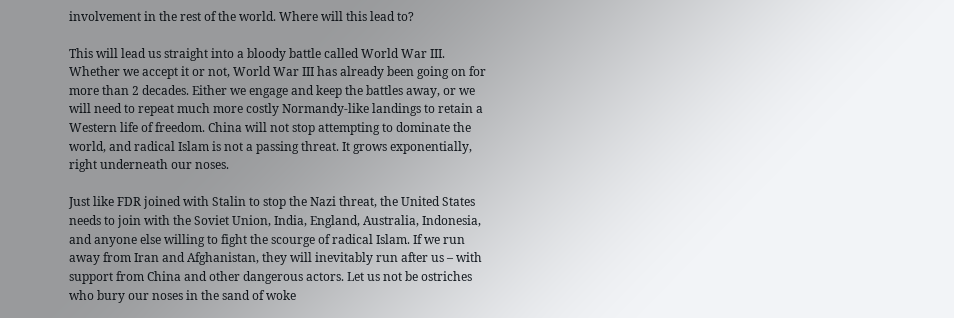involvement in the rest of the world. Where will this lead to?

This will lead us straight into a bloody battle called World War III. Whether we accept it or not, World War III has already been going on for more than 2 decades. Either we engage and keep the battles away, or we will need to repeat much more costly Normandy-like landings to retain a Western life of freedom. China will not stop attempting to dominate the world, and radical Islam is not a passing threat. It grows exponentially, right underneath our noses.

Just like FDR joined with Stalin to stop the Nazi threat, the United States needs to join with the Soviet Union, India, England, Australia, Indonesia, and anyone else willing to fight the scourge of radical Islam. If we run away from Iran and Afghanistan, they will inevitably run after us – with support from China and other dangerous actors. Let us not be ostriches who bury our noses in the sand of woke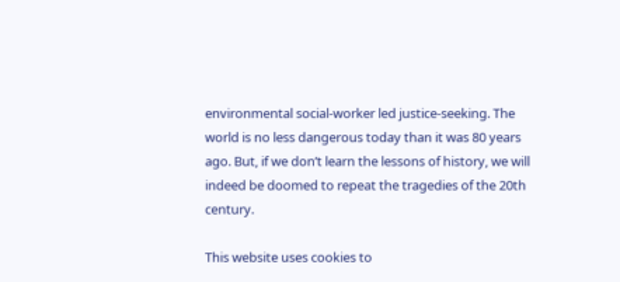environmental social-worker led justice-seeking. The world is no less dangerous today than it was 80 years ago. But, if we don’t learn the lessons of history, we will indeed be doomed to repeat the tragedies of the 20th century.

This website uses cookies to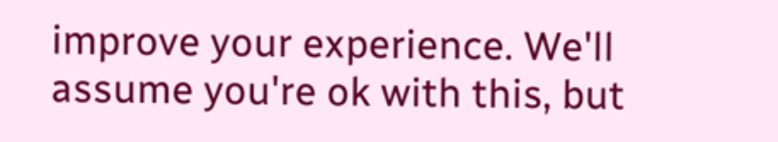improve your experience. We'll assume you're ok with this, but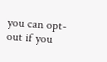you can opt-out if you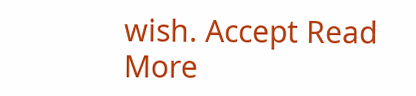wish. Accept Read More